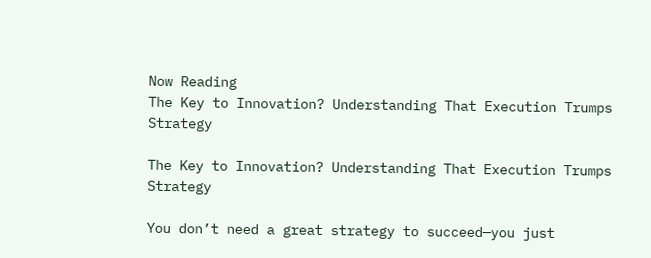Now Reading
The Key to Innovation? Understanding That Execution Trumps Strategy

The Key to Innovation? Understanding That Execution Trumps Strategy

You don’t need a great strategy to succeed—you just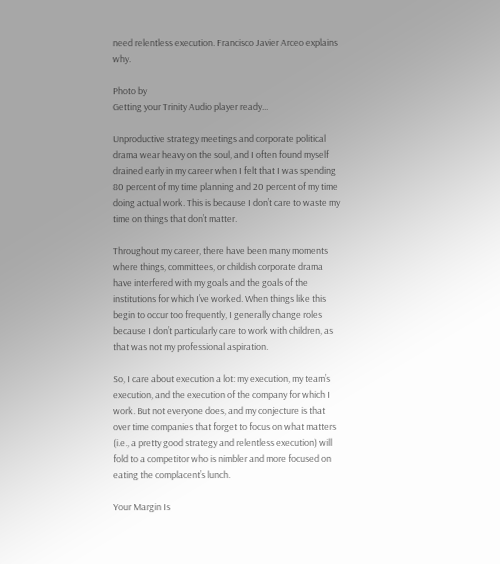need relentless execution. Francisco Javier Arceo explains why.

Photo by
Getting your Trinity Audio player ready...

Unproductive strategy meetings and corporate political drama wear heavy on the soul, and I often found myself drained early in my career when I felt that I was spending 80 percent of my time planning and 20 percent of my time doing actual work. This is because I don’t care to waste my time on things that don’t matter.

Throughout my career, there have been many moments where things, committees, or childish corporate drama have interfered with my goals and the goals of the institutions for which I’ve worked. When things like this begin to occur too frequently, I generally change roles because I don’t particularly care to work with children, as that was not my professional aspiration.

So, I care about execution a lot: my execution, my team’s execution, and the execution of the company for which I work. But not everyone does, and my conjecture is that over time companies that forget to focus on what matters (i.e., a pretty good strategy and relentless execution) will fold to a competitor who is nimbler and more focused on eating the complacent’s lunch.

Your Margin Is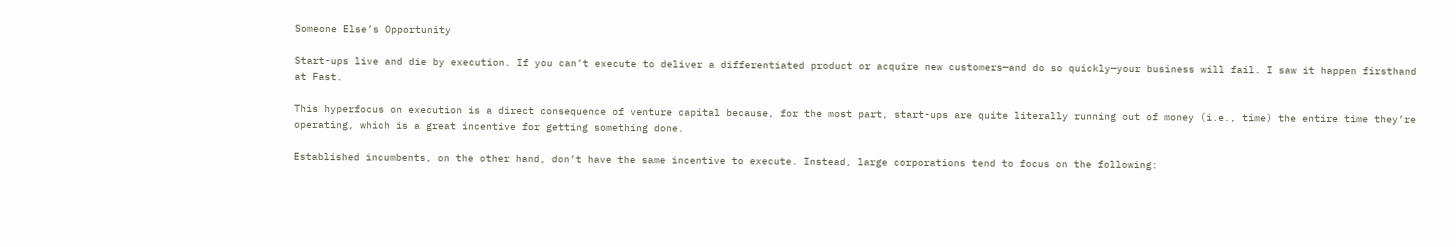Someone Else’s Opportunity

Start-ups live and die by execution. If you can’t execute to deliver a differentiated product or acquire new customers—and do so quickly—your business will fail. I saw it happen firsthand at Fast.

This hyperfocus on execution is a direct consequence of venture capital because, for the most part, start-ups are quite literally running out of money (i.e., time) the entire time they’re operating, which is a great incentive for getting something done.

Established incumbents, on the other hand, don’t have the same incentive to execute. Instead, large corporations tend to focus on the following: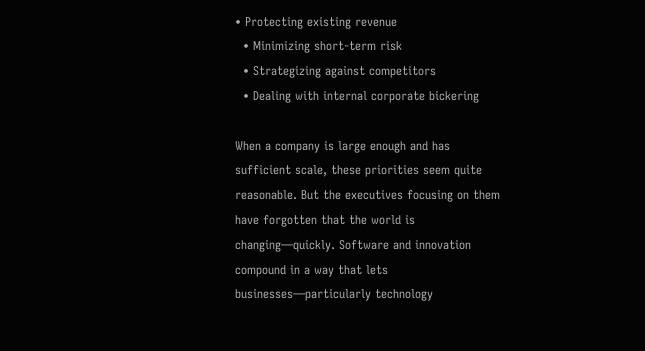• Protecting existing revenue
  • Minimizing short-term risk
  • Strategizing against competitors
  • Dealing with internal corporate bickering

When a company is large enough and has sufficient scale, these priorities seem quite reasonable. But the executives focusing on them have forgotten that the world is changing—quickly. Software and innovation compound in a way that lets businesses—particularly technology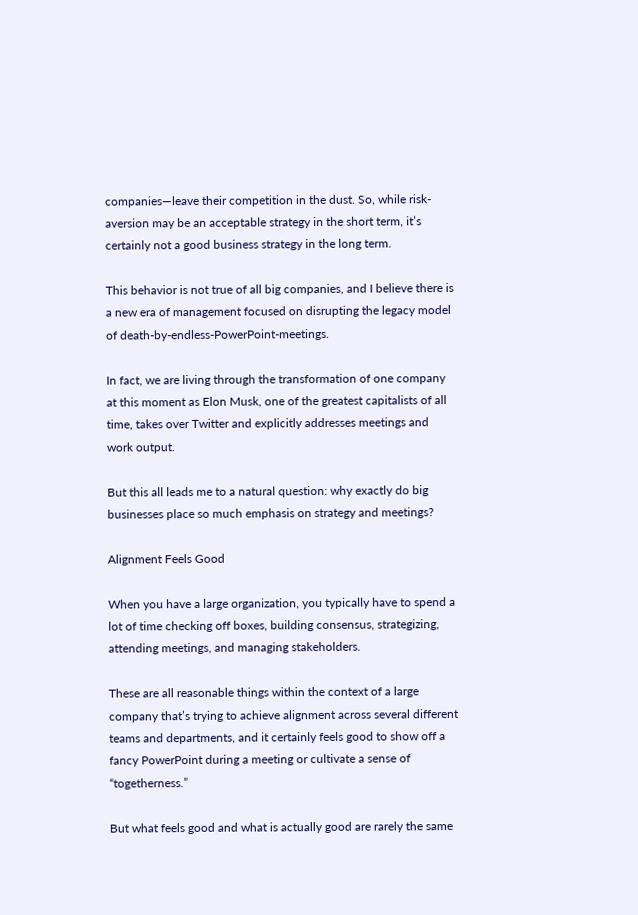companies—leave their competition in the dust. So, while risk-aversion may be an acceptable strategy in the short term, it’s certainly not a good business strategy in the long term.

This behavior is not true of all big companies, and I believe there is a new era of management focused on disrupting the legacy model of death-by-endless-PowerPoint-meetings.

In fact, we are living through the transformation of one company at this moment as Elon Musk, one of the greatest capitalists of all time, takes over Twitter and explicitly addresses meetings and work output.

But this all leads me to a natural question: why exactly do big businesses place so much emphasis on strategy and meetings?

Alignment Feels Good

When you have a large organization, you typically have to spend a lot of time checking off boxes, building consensus, strategizing, attending meetings, and managing stakeholders.

These are all reasonable things within the context of a large company that’s trying to achieve alignment across several different teams and departments, and it certainly feels good to show off a fancy PowerPoint during a meeting or cultivate a sense of “togetherness.”

But what feels good and what is actually good are rarely the same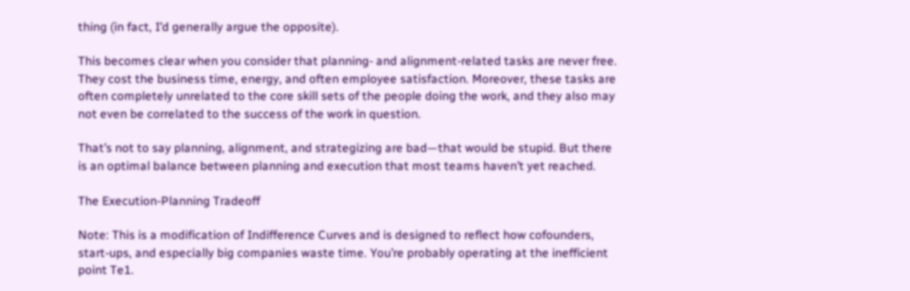thing (in fact, I’d generally argue the opposite).

This becomes clear when you consider that planning- and alignment-related tasks are never free. They cost the business time, energy, and often employee satisfaction. Moreover, these tasks are often completely unrelated to the core skill sets of the people doing the work, and they also may not even be correlated to the success of the work in question.

That’s not to say planning, alignment, and strategizing are bad—that would be stupid. But there is an optimal balance between planning and execution that most teams haven’t yet reached.

The Execution-Planning Tradeoff

Note: This is a modification of Indifference Curves and is designed to reflect how cofounders, start-ups, and especially big companies waste time. You’re probably operating at the inefficient point Te1.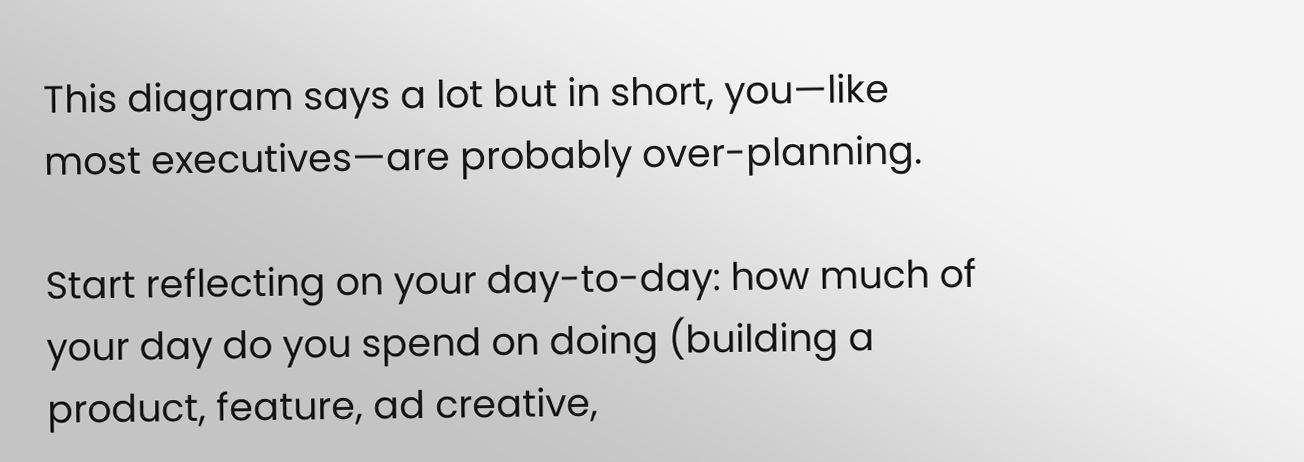This diagram says a lot but in short, you—like most executives—are probably over-planning.

Start reflecting on your day-to-day: how much of your day do you spend on doing (building a product, feature, ad creative,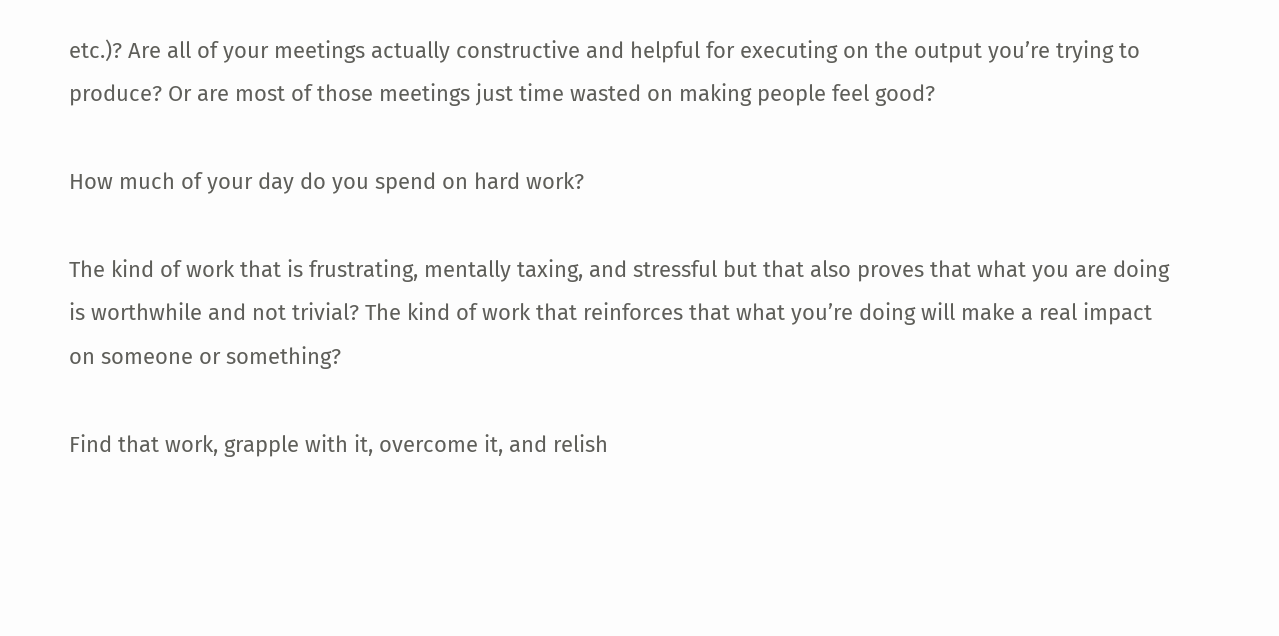etc.)? Are all of your meetings actually constructive and helpful for executing on the output you’re trying to produce? Or are most of those meetings just time wasted on making people feel good?

How much of your day do you spend on hard work?

The kind of work that is frustrating, mentally taxing, and stressful but that also proves that what you are doing is worthwhile and not trivial? The kind of work that reinforces that what you’re doing will make a real impact on someone or something?

Find that work, grapple with it, overcome it, and relish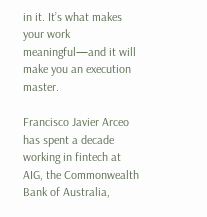in it. It’s what makes your work meaningful—and it will make you an execution master.

Francisco Javier Arceo has spent a decade working in fintech at AIG, the Commonwealth Bank of Australia,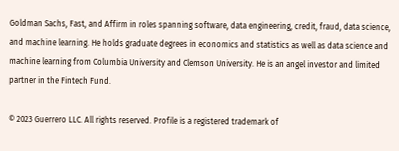Goldman Sachs, Fast, and Affirm in roles spanning software, data engineering, credit, fraud, data science, and machine learning. He holds graduate degrees in economics and statistics as well as data science and machine learning from Columbia University and Clemson University. He is an angel investor and limited partner in the Fintech Fund.

© 2023 Guerrero LLC. All rights reserved. Profile is a registered trademark of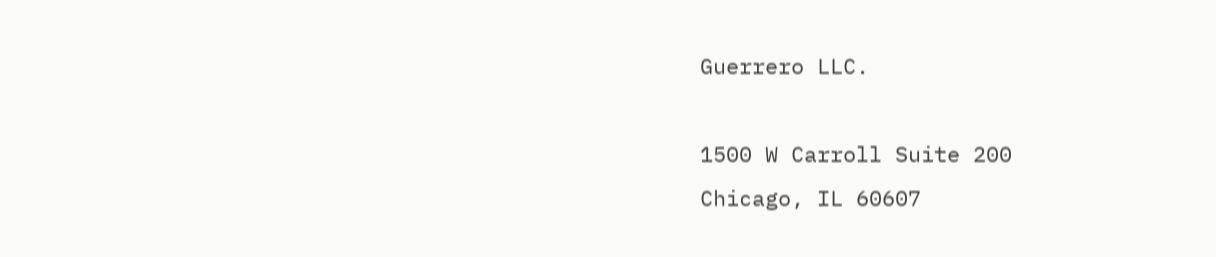Guerrero LLC.

1500 W Carroll Suite 200
Chicago, IL 60607